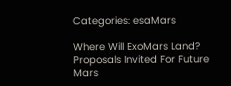Categories: esaMars

Where Will ExoMars Land? Proposals Invited For Future Mars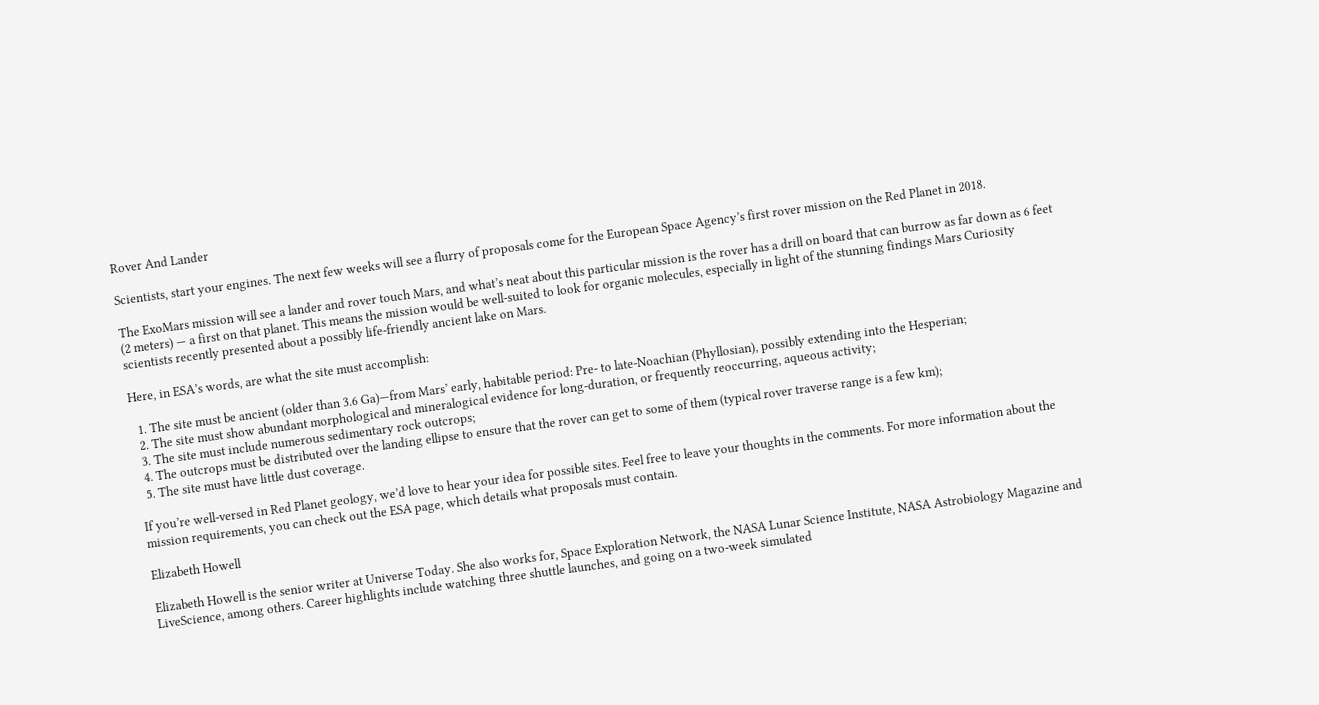Rover And Lander

Scientists, start your engines. The next few weeks will see a flurry of proposals come for the European Space Agency’s first rover mission on the Red Planet in 2018.

The ExoMars mission will see a lander and rover touch Mars, and what’s neat about this particular mission is the rover has a drill on board that can burrow as far down as 6 feet (2 meters) — a first on that planet. This means the mission would be well-suited to look for organic molecules, especially in light of the stunning findings Mars Curiosity scientists recently presented about a possibly life-friendly ancient lake on Mars.

Here, in ESA’s words, are what the site must accomplish:

  1. The site must be ancient (older than 3.6 Ga)—from Mars’ early, habitable period: Pre- to late-Noachian (Phyllosian), possibly extending into the Hesperian;
  2. The site must show abundant morphological and mineralogical evidence for long-duration, or frequently reoccurring, aqueous activity;
  3. The site must include numerous sedimentary rock outcrops;
  4. The outcrops must be distributed over the landing ellipse to ensure that the rover can get to some of them (typical rover traverse range is a few km);
  5. The site must have little dust coverage.

If you’re well-versed in Red Planet geology, we’d love to hear your idea for possible sites. Feel free to leave your thoughts in the comments. For more information about the mission requirements, you can check out the ESA page, which details what proposals must contain.

Elizabeth Howell

Elizabeth Howell is the senior writer at Universe Today. She also works for, Space Exploration Network, the NASA Lunar Science Institute, NASA Astrobiology Magazine and LiveScience, among others. Career highlights include watching three shuttle launches, and going on a two-week simulated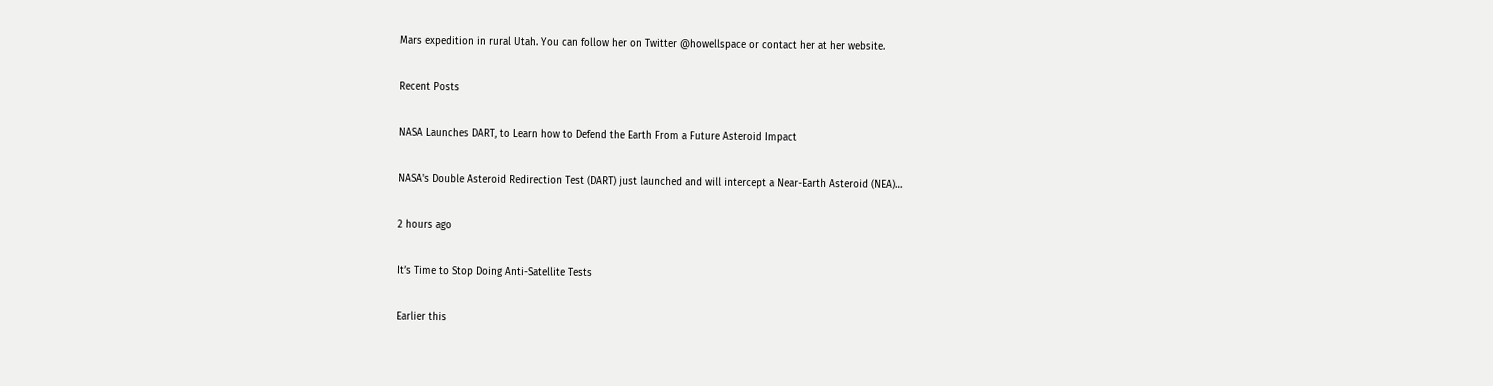Mars expedition in rural Utah. You can follow her on Twitter @howellspace or contact her at her website.

Recent Posts

NASA Launches DART, to Learn how to Defend the Earth From a Future Asteroid Impact

NASA's Double Asteroid Redirection Test (DART) just launched and will intercept a Near-Earth Asteroid (NEA)…

2 hours ago

It’s Time to Stop Doing Anti-Satellite Tests

Earlier this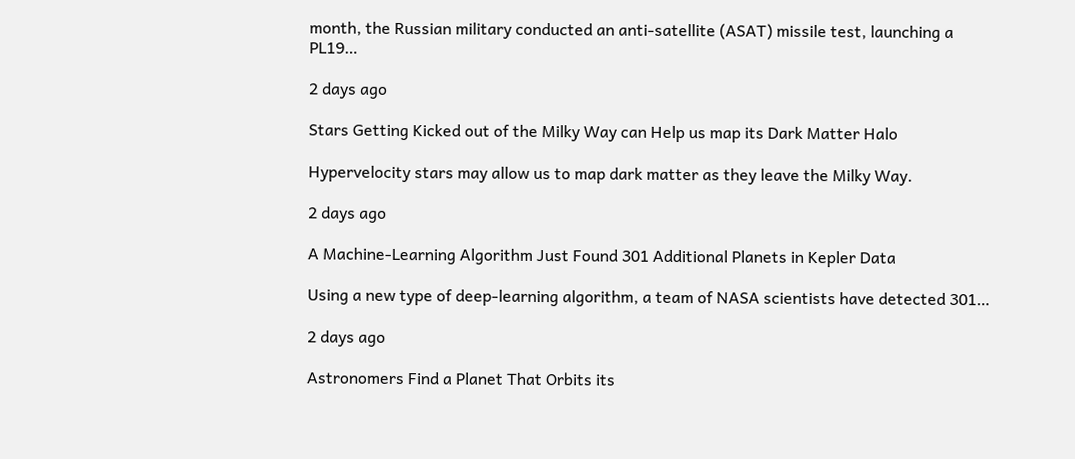month, the Russian military conducted an anti-satellite (ASAT) missile test, launching a PL19…

2 days ago

Stars Getting Kicked out of the Milky Way can Help us map its Dark Matter Halo

Hypervelocity stars may allow us to map dark matter as they leave the Milky Way.

2 days ago

A Machine-Learning Algorithm Just Found 301 Additional Planets in Kepler Data

Using a new type of deep-learning algorithm, a team of NASA scientists have detected 301…

2 days ago

Astronomers Find a Planet That Orbits its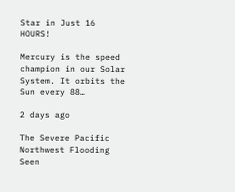Star in Just 16 HOURS!

Mercury is the speed champion in our Solar System. It orbits the Sun every 88…

2 days ago

The Severe Pacific Northwest Flooding Seen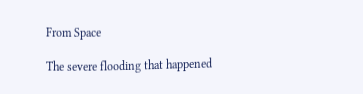From Space

The severe flooding that happened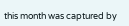this month was captured by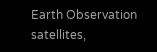Earth Observation satellites,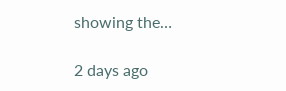showing the…

2 days ago